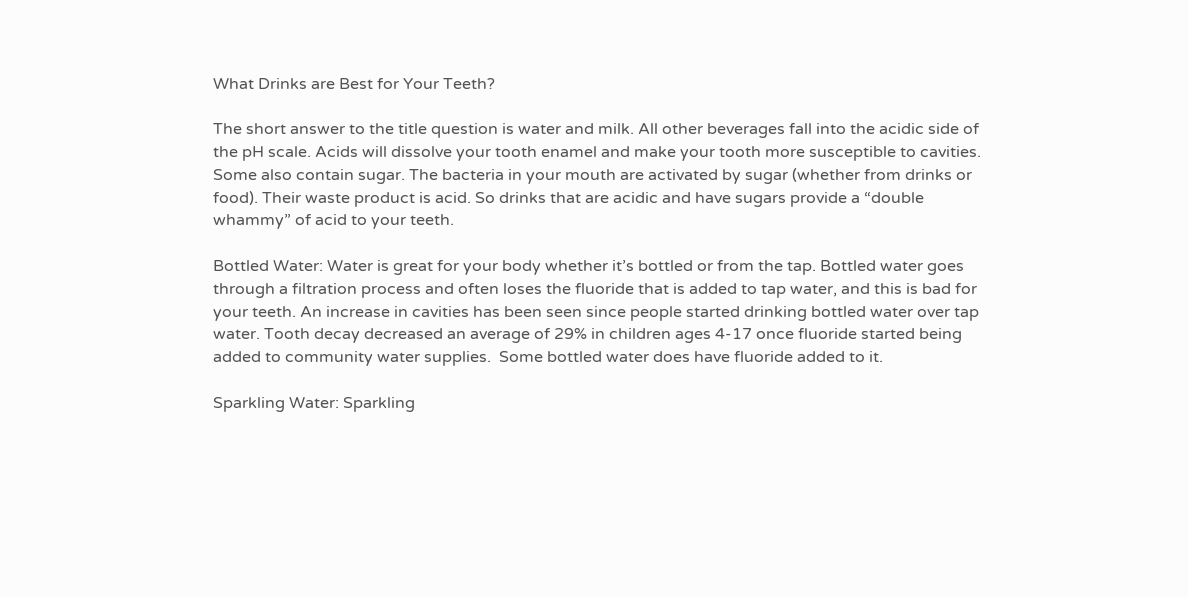What Drinks are Best for Your Teeth?

The short answer to the title question is water and milk. All other beverages fall into the acidic side of the pH scale. Acids will dissolve your tooth enamel and make your tooth more susceptible to cavities. Some also contain sugar. The bacteria in your mouth are activated by sugar (whether from drinks or food). Their waste product is acid. So drinks that are acidic and have sugars provide a “double whammy” of acid to your teeth.

Bottled Water: Water is great for your body whether it’s bottled or from the tap. Bottled water goes through a filtration process and often loses the fluoride that is added to tap water, and this is bad for your teeth. An increase in cavities has been seen since people started drinking bottled water over tap water. Tooth decay decreased an average of 29% in children ages 4-17 once fluoride started being added to community water supplies.  Some bottled water does have fluoride added to it.

Sparkling Water: Sparkling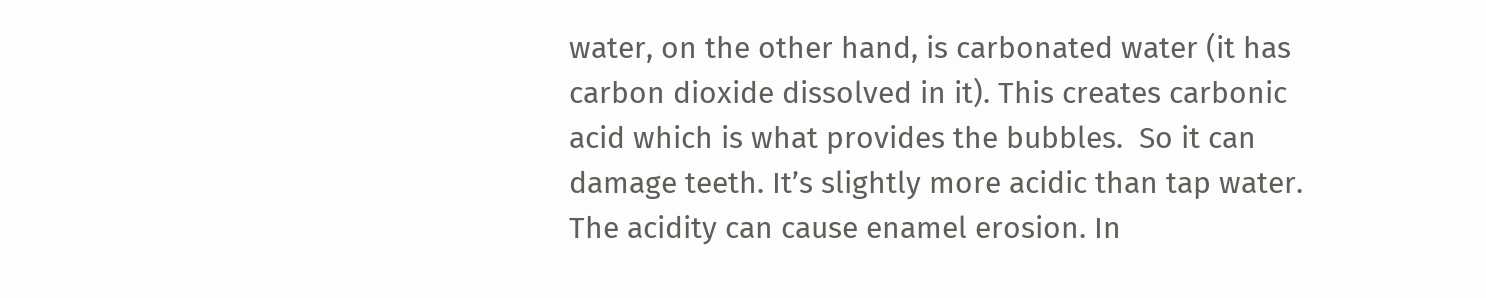water, on the other hand, is carbonated water (it has carbon dioxide dissolved in it). This creates carbonic acid which is what provides the bubbles.  So it can damage teeth. It’s slightly more acidic than tap water. The acidity can cause enamel erosion. In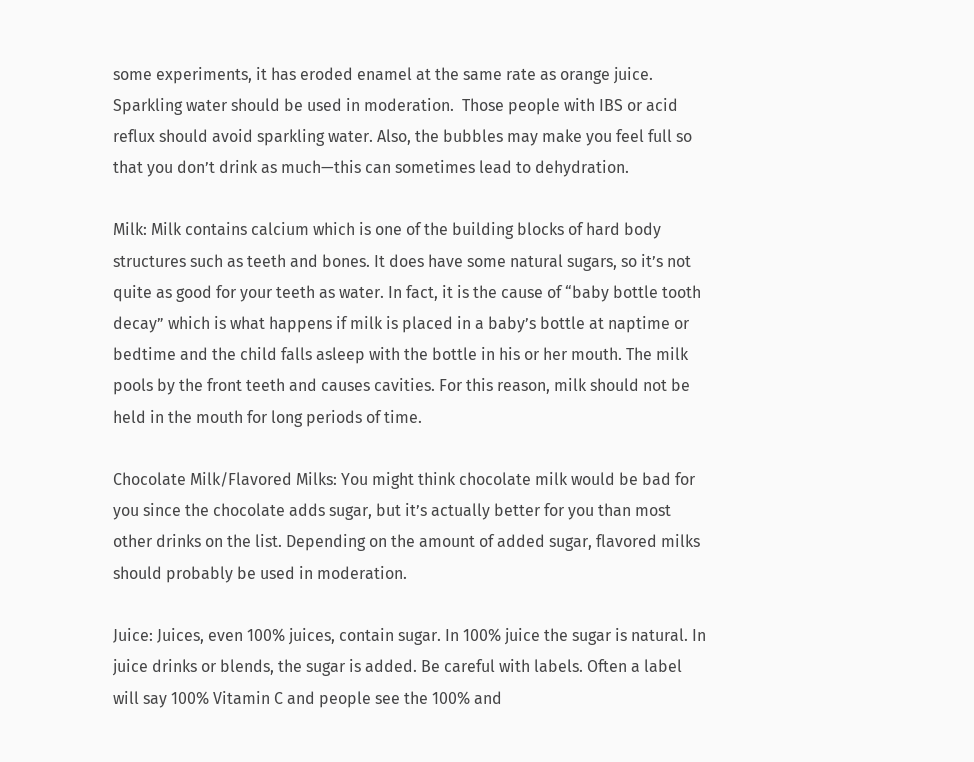some experiments, it has eroded enamel at the same rate as orange juice.  Sparkling water should be used in moderation.  Those people with IBS or acid reflux should avoid sparkling water. Also, the bubbles may make you feel full so that you don’t drink as much—this can sometimes lead to dehydration.

Milk: Milk contains calcium which is one of the building blocks of hard body structures such as teeth and bones. It does have some natural sugars, so it’s not quite as good for your teeth as water. In fact, it is the cause of “baby bottle tooth decay” which is what happens if milk is placed in a baby’s bottle at naptime or bedtime and the child falls asleep with the bottle in his or her mouth. The milk pools by the front teeth and causes cavities. For this reason, milk should not be held in the mouth for long periods of time.

Chocolate Milk/Flavored Milks: You might think chocolate milk would be bad for you since the chocolate adds sugar, but it’s actually better for you than most other drinks on the list. Depending on the amount of added sugar, flavored milks should probably be used in moderation.

Juice: Juices, even 100% juices, contain sugar. In 100% juice the sugar is natural. In juice drinks or blends, the sugar is added. Be careful with labels. Often a label will say 100% Vitamin C and people see the 100% and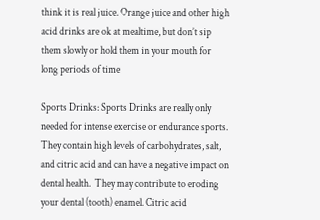think it is real juice. Orange juice and other high acid drinks are ok at mealtime, but don’t sip them slowly or hold them in your mouth for long periods of time

Sports Drinks: Sports Drinks are really only needed for intense exercise or endurance sports. They contain high levels of carbohydrates, salt, and citric acid and can have a negative impact on dental health.  They may contribute to eroding your dental (tooth) enamel. Citric acid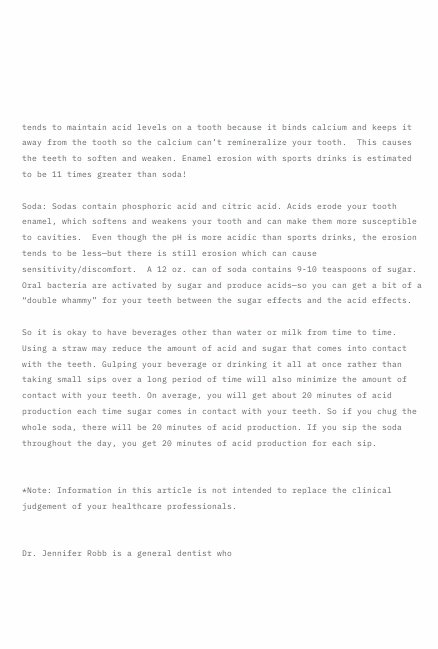tends to maintain acid levels on a tooth because it binds calcium and keeps it away from the tooth so the calcium can’t remineralize your tooth.  This causes the teeth to soften and weaken. Enamel erosion with sports drinks is estimated to be 11 times greater than soda!

Soda: Sodas contain phosphoric acid and citric acid. Acids erode your tooth enamel, which softens and weakens your tooth and can make them more susceptible to cavities.  Even though the pH is more acidic than sports drinks, the erosion tends to be less—but there is still erosion which can cause sensitivity/discomfort.  A 12 oz. can of soda contains 9-10 teaspoons of sugar.  Oral bacteria are activated by sugar and produce acids—so you can get a bit of a “double whammy” for your teeth between the sugar effects and the acid effects.

So it is okay to have beverages other than water or milk from time to time. Using a straw may reduce the amount of acid and sugar that comes into contact with the teeth. Gulping your beverage or drinking it all at once rather than taking small sips over a long period of time will also minimize the amount of contact with your teeth. On average, you will get about 20 minutes of acid production each time sugar comes in contact with your teeth. So if you chug the whole soda, there will be 20 minutes of acid production. If you sip the soda throughout the day, you get 20 minutes of acid production for each sip.


*Note: Information in this article is not intended to replace the clinical judgement of your healthcare professionals.


Dr. Jennifer Robb is a general dentist who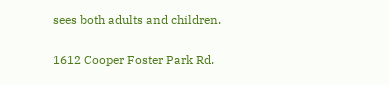sees both adults and children.

1612 Cooper Foster Park Rd.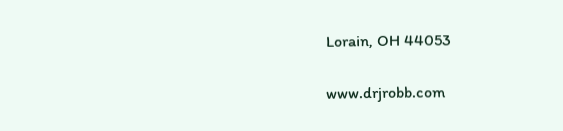Lorain, OH 44053


www.drjrobb.com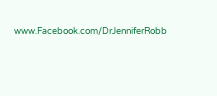www.Facebook.com/DrJenniferRobb